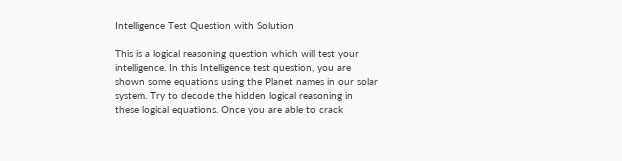Intelligence Test Question with Solution

This is a logical reasoning question which will test your intelligence. In this Intelligence test question, you are shown some equations using the Planet names in our solar system. Try to decode the hidden logical reasoning in these logical equations. Once you are able to crack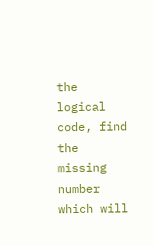the logical code, find the missing number which will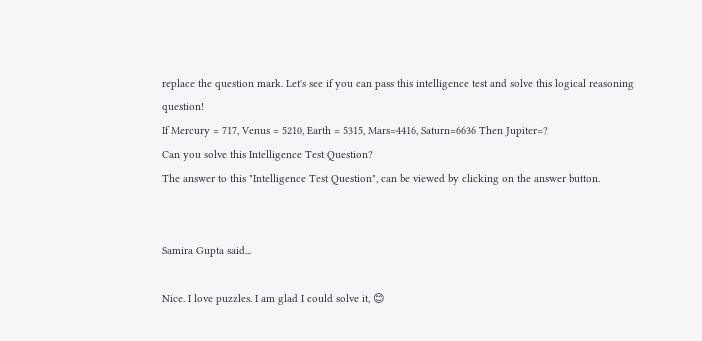replace the question mark. Let's see if you can pass this intelligence test and solve this logical reasoning question!
If Mercury = 717, Venus = 5210, Earth = 5315, Mars=4416, Saturn=6636 Then Jupiter=?
Can you solve this Intelligence Test Question?
The answer to this "Intelligence Test Question", can be viewed by clicking on the answer button.


Samira Gupta said...

Nice. I love puzzles. I am glad I could solve it, 😊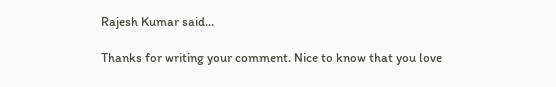Rajesh Kumar said...

Thanks for writing your comment. Nice to know that you love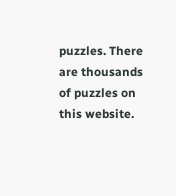puzzles. There are thousands of puzzles on this website.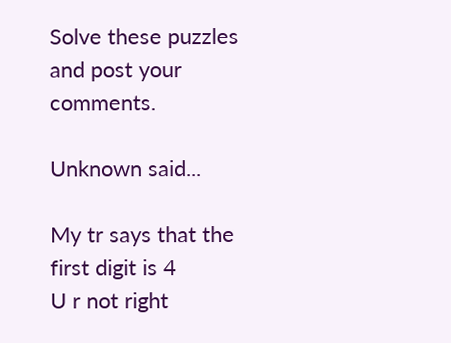Solve these puzzles and post your comments.

Unknown said...

My tr says that the first digit is 4
U r not right